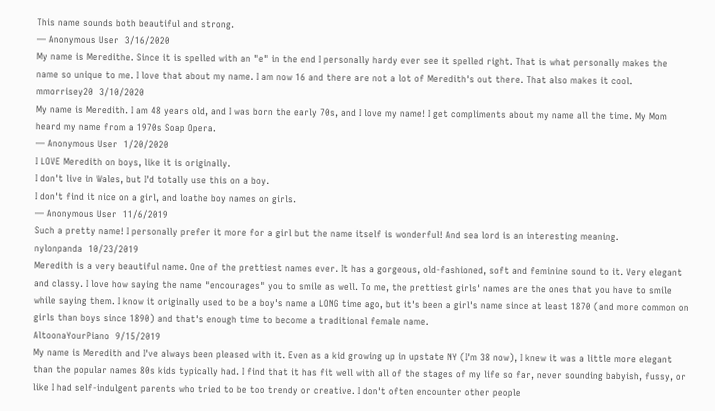This name sounds both beautiful and strong.
― Anonymous User  3/16/2020
My name is Meredithe. Since it is spelled with an "e" in the end I personally hardy ever see it spelled right. That is what personally makes the name so unique to me. I love that about my name. I am now 16 and there are not a lot of Meredith's out there. That also makes it cool.
mmorrisey20  3/10/2020
My name is Meredith. I am 48 years old, and I was born the early 70s, and I love my name! I get compliments about my name all the time. My Mom heard my name from a 1970s Soap Opera.
― Anonymous User  1/20/2020
I LOVE Meredith on boys, like it is originally.
I don't live in Wales, but I'd totally use this on a boy.
I don't find it nice on a girl, and loathe boy names on girls.
― Anonymous User  11/6/2019
Such a pretty name! I personally prefer it more for a girl but the name itself is wonderful! And sea lord is an interesting meaning.
nylonpanda  10/23/2019
Meredith is a very beautiful name. One of the prettiest names ever. It has a gorgeous, old-fashioned, soft and feminine sound to it. Very elegant and classy. I love how saying the name "encourages" you to smile as well. To me, the prettiest girls' names are the ones that you have to smile while saying them. I know it originally used to be a boy's name a LONG time ago, but it's been a girl's name since at least 1870 (and more common on girls than boys since 1890) and that's enough time to become a traditional female name.
AltoonaYourPiano  9/15/2019
My name is Meredith and I've always been pleased with it. Even as a kid growing up in upstate NY (I'm 38 now), I knew it was a little more elegant than the popular names 80s kids typically had. I find that it has fit well with all of the stages of my life so far, never sounding babyish, fussy, or like I had self-indulgent parents who tried to be too trendy or creative. I don't often encounter other people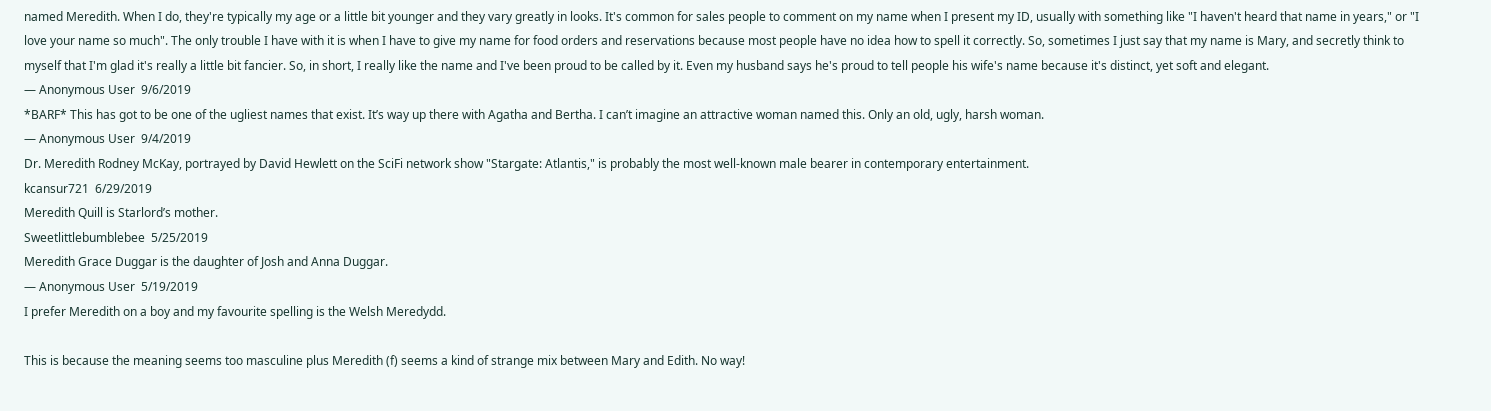named Meredith. When I do, they're typically my age or a little bit younger and they vary greatly in looks. It's common for sales people to comment on my name when I present my ID, usually with something like "I haven't heard that name in years," or "I love your name so much". The only trouble I have with it is when I have to give my name for food orders and reservations because most people have no idea how to spell it correctly. So, sometimes I just say that my name is Mary, and secretly think to myself that I'm glad it's really a little bit fancier. So, in short, I really like the name and I've been proud to be called by it. Even my husband says he's proud to tell people his wife's name because it's distinct, yet soft and elegant.
― Anonymous User  9/6/2019
*BARF* This has got to be one of the ugliest names that exist. It’s way up there with Agatha and Bertha. I can’t imagine an attractive woman named this. Only an old, ugly, harsh woman.
― Anonymous User  9/4/2019
Dr. Meredith Rodney McKay, portrayed by David Hewlett on the SciFi network show "Stargate: Atlantis," is probably the most well-known male bearer in contemporary entertainment.
kcansur721  6/29/2019
Meredith Quill is Starlord’s mother.
Sweetlittlebumblebee  5/25/2019
Meredith Grace Duggar is the daughter of Josh and Anna Duggar.
― Anonymous User  5/19/2019
I prefer Meredith on a boy and my favourite spelling is the Welsh Meredydd.

This is because the meaning seems too masculine plus Meredith (f) seems a kind of strange mix between Mary and Edith. No way!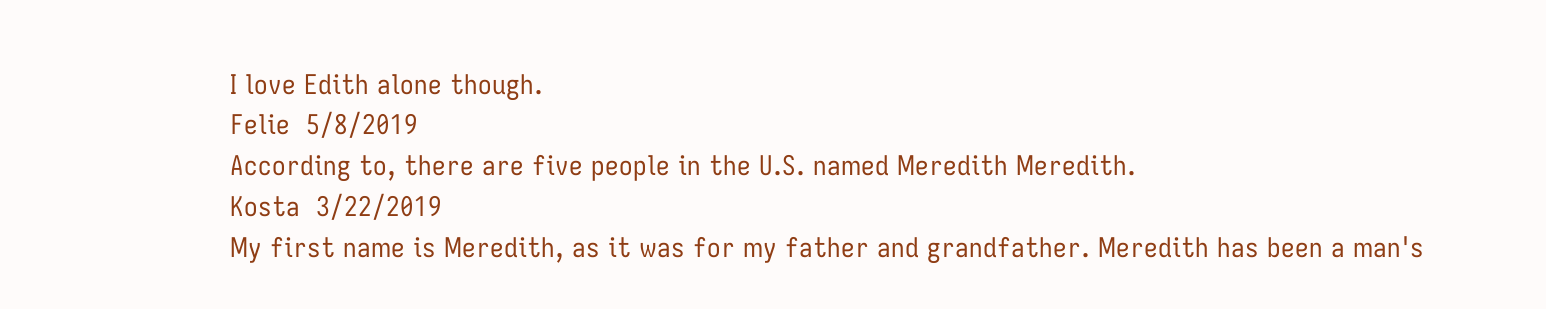I love Edith alone though.
Felie  5/8/2019
According to, there are five people in the U.S. named Meredith Meredith.
Kosta  3/22/2019
My first name is Meredith, as it was for my father and grandfather. Meredith has been a man's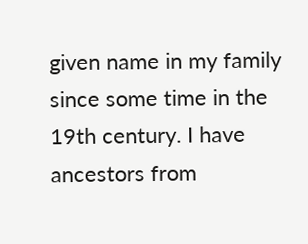given name in my family since some time in the 19th century. I have ancestors from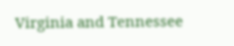Virginia and Tennessee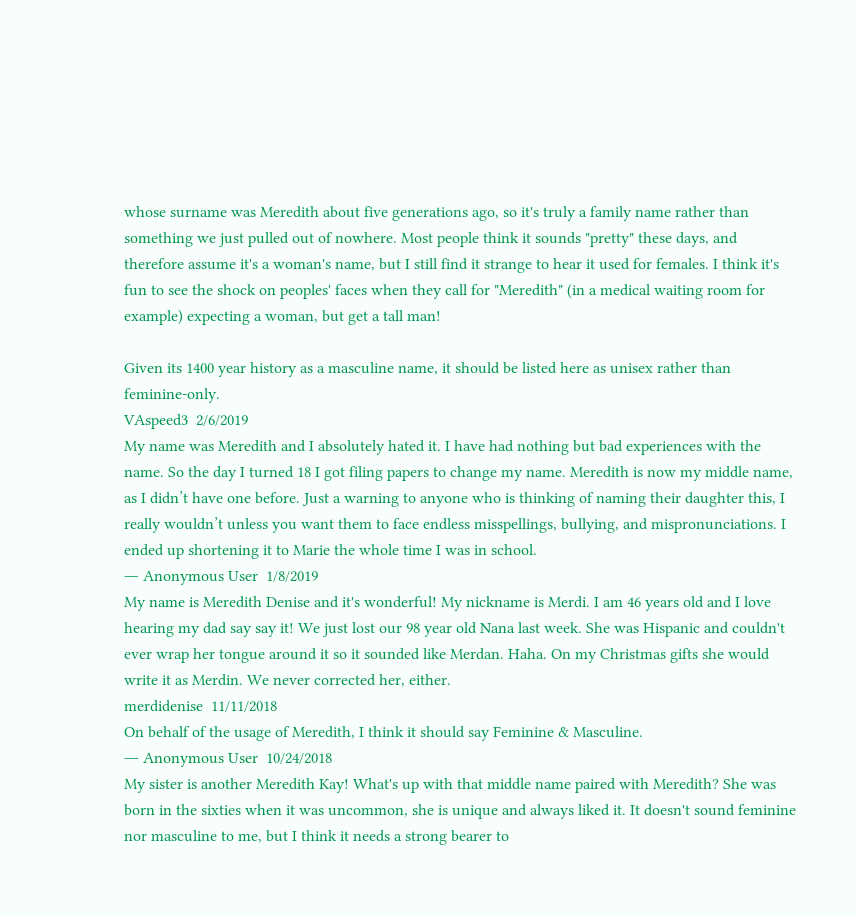whose surname was Meredith about five generations ago, so it's truly a family name rather than something we just pulled out of nowhere. Most people think it sounds "pretty" these days, and therefore assume it's a woman's name, but I still find it strange to hear it used for females. I think it's fun to see the shock on peoples' faces when they call for "Meredith" (in a medical waiting room for example) expecting a woman, but get a tall man!

Given its 1400 year history as a masculine name, it should be listed here as unisex rather than feminine-only.
VAspeed3  2/6/2019
My name was Meredith and I absolutely hated it. I have had nothing but bad experiences with the name. So the day I turned 18 I got filing papers to change my name. Meredith is now my middle name, as I didn’t have one before. Just a warning to anyone who is thinking of naming their daughter this, I really wouldn’t unless you want them to face endless misspellings, bullying, and mispronunciations. I ended up shortening it to Marie the whole time I was in school.
― Anonymous User  1/8/2019
My name is Meredith Denise and it's wonderful! My nickname is Merdi. I am 46 years old and I love hearing my dad say say it! We just lost our 98 year old Nana last week. She was Hispanic and couldn't ever wrap her tongue around it so it sounded like Merdan. Haha. On my Christmas gifts she would write it as Merdin. We never corrected her, either.
merdidenise  11/11/2018
On behalf of the usage of Meredith, I think it should say Feminine & Masculine.
― Anonymous User  10/24/2018
My sister is another Meredith Kay! What's up with that middle name paired with Meredith? She was born in the sixties when it was uncommon, she is unique and always liked it. It doesn't sound feminine nor masculine to me, but I think it needs a strong bearer to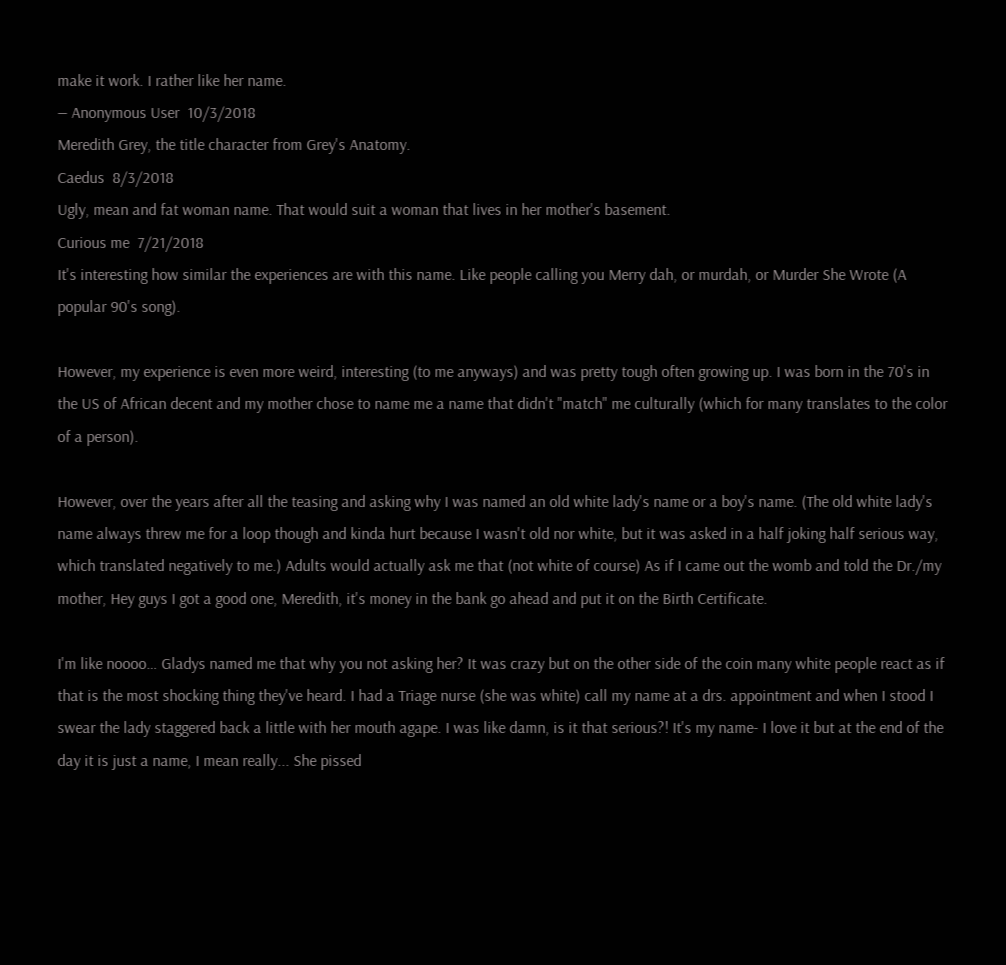make it work. I rather like her name.
― Anonymous User  10/3/2018
Meredith Grey, the title character from Grey's Anatomy.
Caedus  8/3/2018
Ugly, mean and fat woman name. That would suit a woman that lives in her mother's basement.
Curious me  7/21/2018
It's interesting how similar the experiences are with this name. Like people calling you Merry dah, or murdah, or Murder She Wrote (A popular 90's song).

However, my experience is even more weird, interesting (to me anyways) and was pretty tough often growing up. I was born in the 70's in the US of African decent and my mother chose to name me a name that didn't "match" me culturally (which for many translates to the color of a person).

However, over the years after all the teasing and asking why I was named an old white lady's name or a boy's name. (The old white lady's name always threw me for a loop though and kinda hurt because I wasn't old nor white, but it was asked in a half joking half serious way, which translated negatively to me.) Adults would actually ask me that (not white of course) As if I came out the womb and told the Dr./my mother, Hey guys I got a good one, Meredith, it's money in the bank go ahead and put it on the Birth Certificate.

I'm like noooo… Gladys named me that why you not asking her? It was crazy but on the other side of the coin many white people react as if that is the most shocking thing they've heard. I had a Triage nurse (she was white) call my name at a drs. appointment and when I stood I swear the lady staggered back a little with her mouth agape. I was like damn, is it that serious?! It's my name- I love it but at the end of the day it is just a name, I mean really... She pissed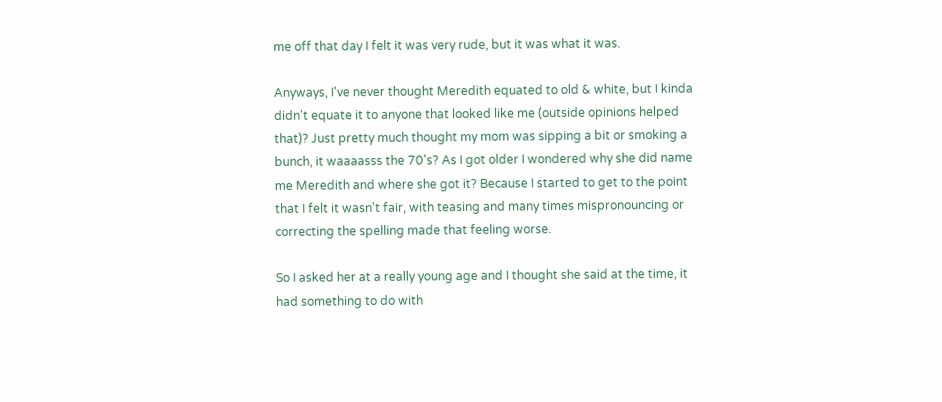me off that day I felt it was very rude, but it was what it was.

Anyways, I've never thought Meredith equated to old & white, but I kinda didn't equate it to anyone that looked like me (outside opinions helped that)? Just pretty much thought my mom was sipping a bit or smoking a bunch, it waaaasss the 70's? As I got older I wondered why she did name me Meredith and where she got it? Because I started to get to the point that I felt it wasn't fair, with teasing and many times mispronouncing or correcting the spelling made that feeling worse.

So I asked her at a really young age and I thought she said at the time, it had something to do with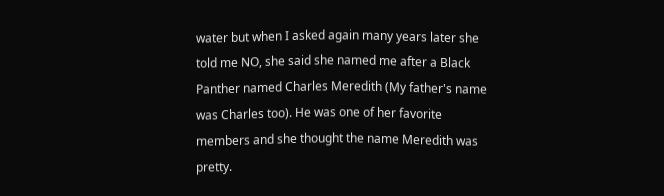water but when I asked again many years later she told me NO, she said she named me after a Black Panther named Charles Meredith (My father's name was Charles too). He was one of her favorite members and she thought the name Meredith was pretty.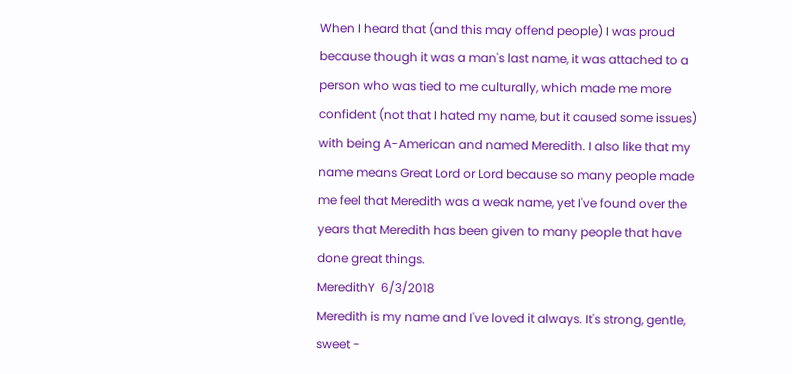When I heard that (and this may offend people) I was proud because though it was a man's last name, it was attached to a person who was tied to me culturally, which made me more confident (not that I hated my name, but it caused some issues) with being A-American and named Meredith. I also like that my name means Great Lord or Lord because so many people made me feel that Meredith was a weak name, yet I've found over the years that Meredith has been given to many people that have done great things.
MeredithY  6/3/2018
Meredith is my name and I've loved it always. It's strong, gentle, sweet -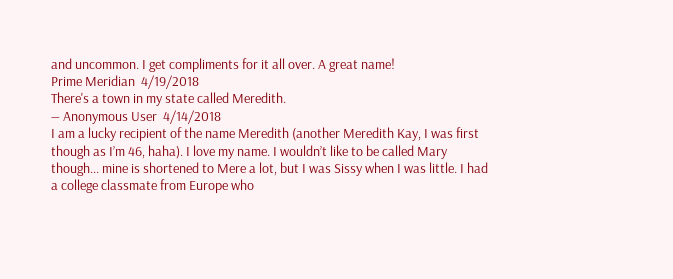and uncommon. I get compliments for it all over. A great name!
Prime Meridian  4/19/2018
There's a town in my state called Meredith.
― Anonymous User  4/14/2018
I am a lucky recipient of the name Meredith (another Meredith Kay, I was first though as I’m 46, haha). I love my name. I wouldn’t like to be called Mary though... mine is shortened to Mere a lot, but I was Sissy when I was little. I had a college classmate from Europe who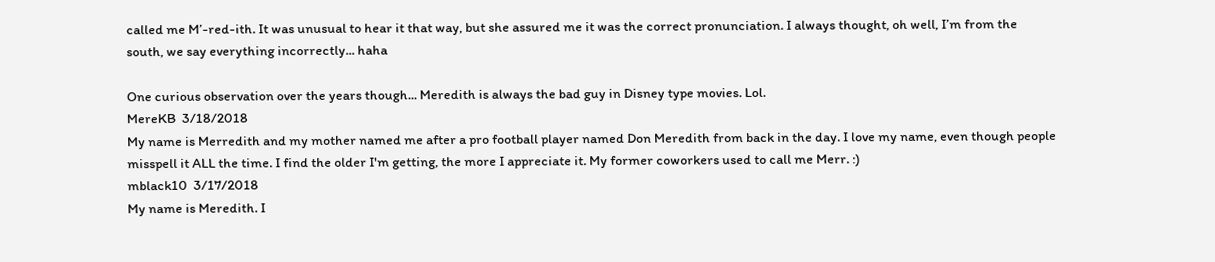called me M’-red-ith. It was unusual to hear it that way, but she assured me it was the correct pronunciation. I always thought, oh well, I’m from the south, we say everything incorrectly... haha

One curious observation over the years though... Meredith is always the bad guy in Disney type movies. Lol.
MereKB  3/18/2018
My name is Merredith and my mother named me after a pro football player named Don Meredith from back in the day. I love my name, even though people misspell it ALL the time. I find the older I'm getting, the more I appreciate it. My former coworkers used to call me Merr. :)
mblack10  3/17/2018
My name is Meredith. I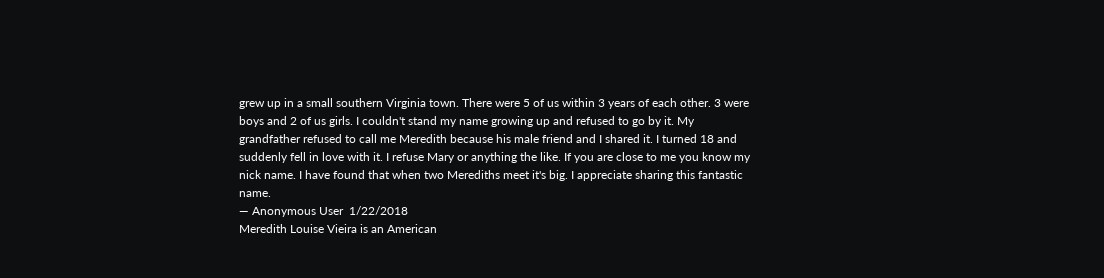grew up in a small southern Virginia town. There were 5 of us within 3 years of each other. 3 were boys and 2 of us girls. I couldn't stand my name growing up and refused to go by it. My grandfather refused to call me Meredith because his male friend and I shared it. I turned 18 and suddenly fell in love with it. I refuse Mary or anything the like. If you are close to me you know my nick name. I have found that when two Merediths meet it's big. I appreciate sharing this fantastic name.
― Anonymous User  1/22/2018
Meredith Louise Vieira is an American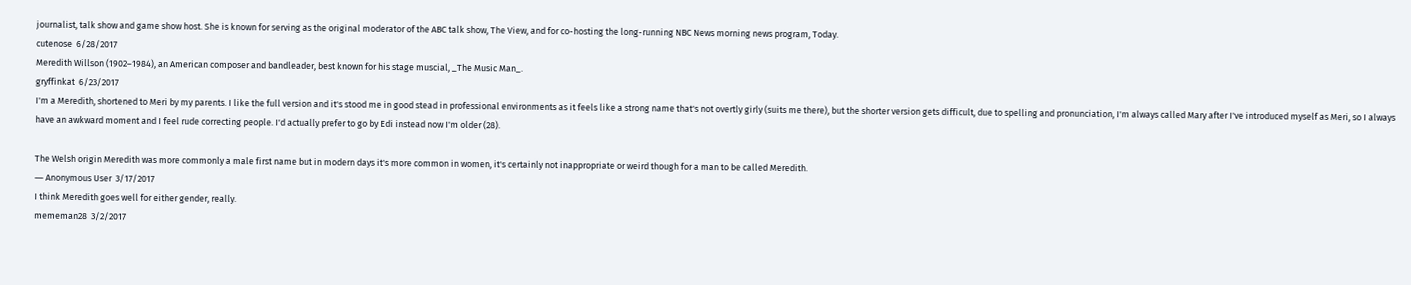journalist, talk show and game show host. She is known for serving as the original moderator of the ABC talk show, The View, and for co-hosting the long-running NBC News morning news program, Today.
cutenose  6/28/2017
Meredith Willson (1902–1984), an American composer and bandleader, best known for his stage muscial, _The Music Man_.
gryffinkat  6/23/2017
I'm a Meredith, shortened to Meri by my parents. I like the full version and it's stood me in good stead in professional environments as it feels like a strong name that's not overtly girly (suits me there), but the shorter version gets difficult, due to spelling and pronunciation, I'm always called Mary after I've introduced myself as Meri, so I always have an awkward moment and I feel rude correcting people. I'd actually prefer to go by Edi instead now I'm older (28).

The Welsh origin Meredith was more commonly a male first name but in modern days it's more common in women, it's certainly not inappropriate or weird though for a man to be called Meredith.
― Anonymous User  3/17/2017
I think Meredith goes well for either gender, really.
mememan28  3/2/2017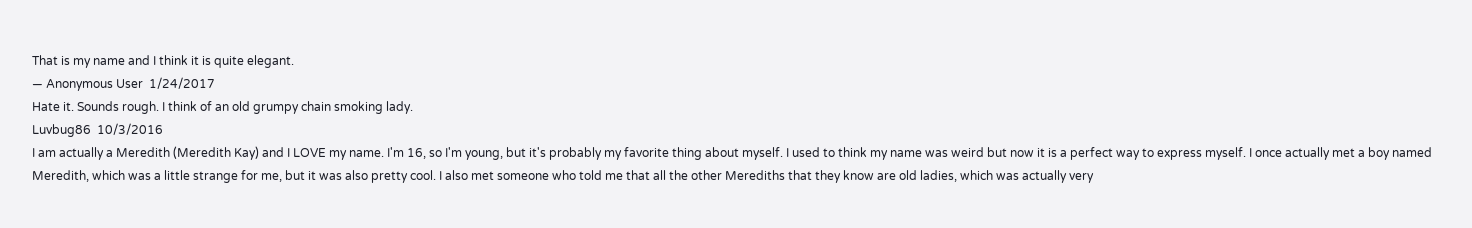That is my name and I think it is quite elegant.
― Anonymous User  1/24/2017
Hate it. Sounds rough. I think of an old grumpy chain smoking lady.
Luvbug86  10/3/2016
I am actually a Meredith (Meredith Kay) and I LOVE my name. I'm 16, so I'm young, but it's probably my favorite thing about myself. I used to think my name was weird but now it is a perfect way to express myself. I once actually met a boy named Meredith, which was a little strange for me, but it was also pretty cool. I also met someone who told me that all the other Merediths that they know are old ladies, which was actually very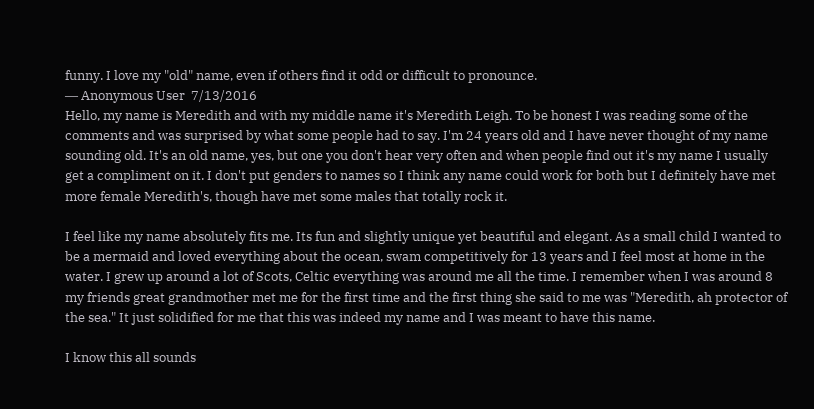funny. I love my "old" name, even if others find it odd or difficult to pronounce.
― Anonymous User  7/13/2016
Hello, my name is Meredith and with my middle name it's Meredith Leigh. To be honest I was reading some of the comments and was surprised by what some people had to say. I'm 24 years old and I have never thought of my name sounding old. It's an old name, yes, but one you don't hear very often and when people find out it's my name I usually get a compliment on it. I don't put genders to names so I think any name could work for both but I definitely have met more female Meredith's, though have met some males that totally rock it.

I feel like my name absolutely fits me. Its fun and slightly unique yet beautiful and elegant. As a small child I wanted to be a mermaid and loved everything about the ocean, swam competitively for 13 years and I feel most at home in the water. I grew up around a lot of Scots, Celtic everything was around me all the time. I remember when I was around 8 my friends great grandmother met me for the first time and the first thing she said to me was "Meredith, ah protector of the sea." It just solidified for me that this was indeed my name and I was meant to have this name.

I know this all sounds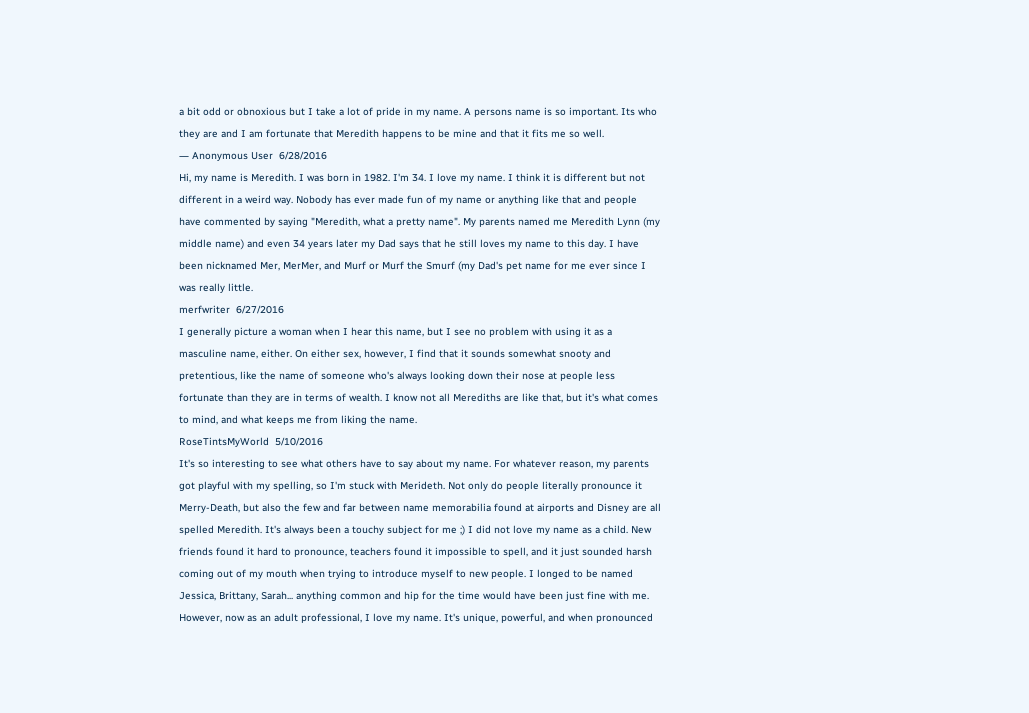a bit odd or obnoxious but I take a lot of pride in my name. A persons name is so important. Its who they are and I am fortunate that Meredith happens to be mine and that it fits me so well.
― Anonymous User  6/28/2016
Hi, my name is Meredith. I was born in 1982. I'm 34. I love my name. I think it is different but not different in a weird way. Nobody has ever made fun of my name or anything like that and people have commented by saying "Meredith, what a pretty name". My parents named me Meredith Lynn (my middle name) and even 34 years later my Dad says that he still loves my name to this day. I have been nicknamed Mer, MerMer, and Murf or Murf the Smurf (my Dad's pet name for me ever since I was really little.
merfwriter  6/27/2016
I generally picture a woman when I hear this name, but I see no problem with using it as a masculine name, either. On either sex, however, I find that it sounds somewhat snooty and pretentious, like the name of someone who's always looking down their nose at people less fortunate than they are in terms of wealth. I know not all Merediths are like that, but it's what comes to mind, and what keeps me from liking the name.
RoseTintsMyWorld  5/10/2016
It's so interesting to see what others have to say about my name. For whatever reason, my parents got playful with my spelling, so I'm stuck with Merideth. Not only do people literally pronounce it Merry-Death, but also the few and far between name memorabilia found at airports and Disney are all spelled Meredith. It's always been a touchy subject for me ;) I did not love my name as a child. New friends found it hard to pronounce, teachers found it impossible to spell, and it just sounded harsh coming out of my mouth when trying to introduce myself to new people. I longed to be named Jessica, Brittany, Sarah... anything common and hip for the time would have been just fine with me. However, now as an adult professional, I love my name. It's unique, powerful, and when pronounced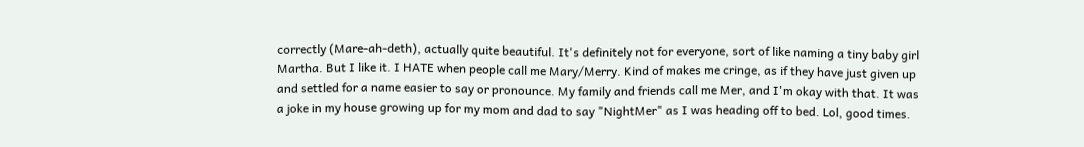correctly (Mare-ah-deth), actually quite beautiful. It's definitely not for everyone, sort of like naming a tiny baby girl Martha. But I like it. I HATE when people call me Mary/Merry. Kind of makes me cringe, as if they have just given up and settled for a name easier to say or pronounce. My family and friends call me Mer, and I'm okay with that. It was a joke in my house growing up for my mom and dad to say "NightMer" as I was heading off to bed. Lol, good times.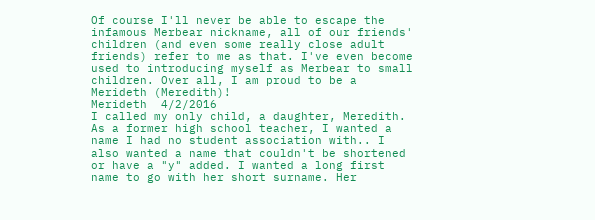Of course I'll never be able to escape the infamous Merbear nickname, all of our friends' children (and even some really close adult friends) refer to me as that. I've even become used to introducing myself as Merbear to small children. Over all, I am proud to be a Merideth (Meredith)!
Merideth  4/2/2016
I called my only child, a daughter, Meredith. As a former high school teacher, I wanted a name I had no student association with.. I also wanted a name that couldn't be shortened or have a "y" added. I wanted a long first name to go with her short surname. Her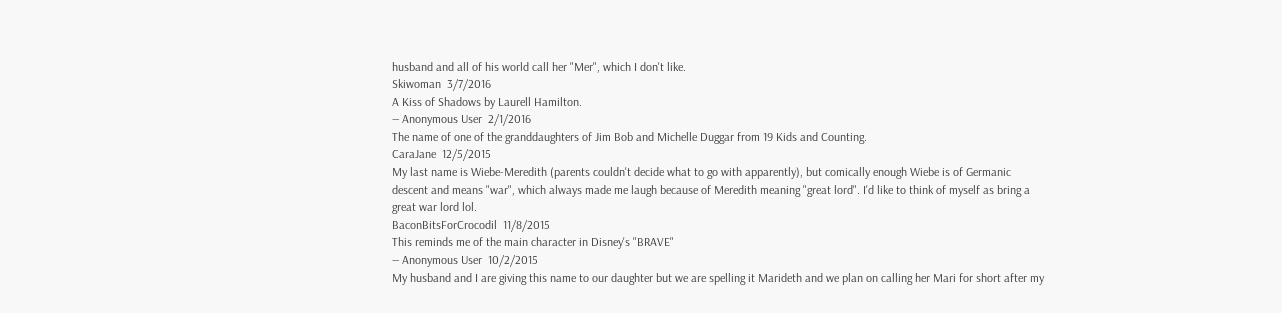husband and all of his world call her "Mer", which I don't like.
Skiwoman  3/7/2016
A Kiss of Shadows by Laurell Hamilton.
― Anonymous User  2/1/2016
The name of one of the granddaughters of Jim Bob and Michelle Duggar from 19 Kids and Counting.
CaraJane  12/5/2015
My last name is Wiebe-Meredith (parents couldn't decide what to go with apparently), but comically enough Wiebe is of Germanic descent and means "war", which always made me laugh because of Meredith meaning "great lord". I'd like to think of myself as bring a great war lord lol.
BaconBitsForCrocodil  11/8/2015
This reminds me of the main character in Disney's "BRAVE"
― Anonymous User  10/2/2015
My husband and I are giving this name to our daughter but we are spelling it Marideth and we plan on calling her Mari for short after my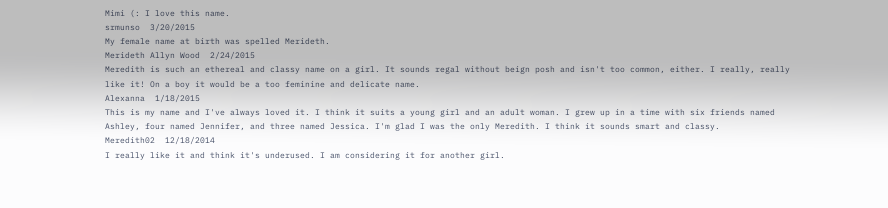Mimi (: I love this name.
srmunso  3/20/2015
My female name at birth was spelled Merideth.
Merideth Allyn Wood  2/24/2015
Meredith is such an ethereal and classy name on a girl. It sounds regal without beign posh and isn't too common, either. I really, really like it! On a boy it would be a too feminine and delicate name.
Alexanna  1/18/2015
This is my name and I've always loved it. I think it suits a young girl and an adult woman. I grew up in a time with six friends named Ashley, four named Jennifer, and three named Jessica. I'm glad I was the only Meredith. I think it sounds smart and classy.
Meredith02  12/18/2014
I really like it and think it's underused. I am considering it for another girl.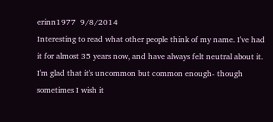erinn1977  9/8/2014
Interesting to read what other people think of my name. I've had it for almost 35 years now, and have always felt neutral about it. I'm glad that it's uncommon but common enough- though sometimes I wish it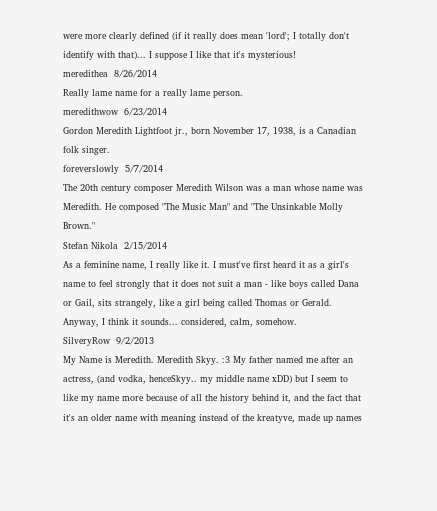were more clearly defined (if it really does mean 'lord'; I totally don't identify with that)... I suppose I like that it's mysterious!
meredithea  8/26/2014
Really lame name for a really lame person.
meredithwow  6/23/2014
Gordon Meredith Lightfoot jr., born November 17, 1938, is a Canadian folk singer.
foreverslowly  5/7/2014
The 20th century composer Meredith Wilson was a man whose name was Meredith. He composed "The Music Man" and "The Unsinkable Molly Brown."
Stefan Nikola  2/15/2014
As a feminine name, I really like it. I must've first heard it as a girl's name to feel strongly that it does not suit a man - like boys called Dana or Gail, sits strangely, like a girl being called Thomas or Gerald.
Anyway, I think it sounds... considered, calm, somehow.
SilveryRow  9/2/2013
My Name is Meredith. Meredith Skyy. :3 My father named me after an actress, (and vodka, henceSkyy.. my middle name xDD) but I seem to like my name more because of all the history behind it, and the fact that it's an older name with meaning instead of the kreatyve, made up names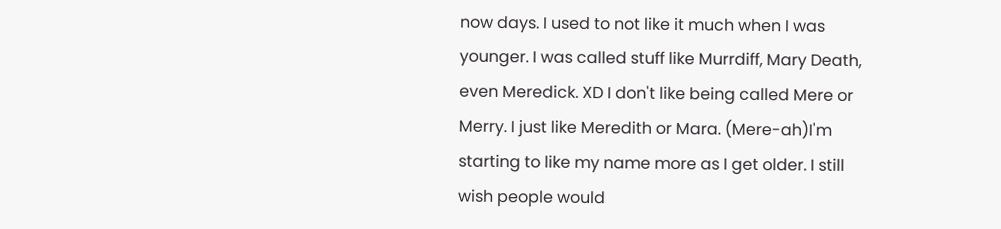now days. I used to not like it much when I was younger. I was called stuff like Murrdiff, Mary Death, even Meredick. XD I don't like being called Mere or Merry. I just like Meredith or Mara. (Mere-ah)I'm starting to like my name more as I get older. I still wish people would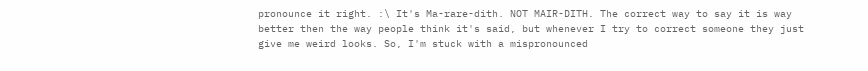pronounce it right. :\ It's Ma-rare-dith. NOT MAIR-DITH. The correct way to say it is way better then the way people think it's said, but whenever I try to correct someone they just give me weird looks. So, I'm stuck with a mispronounced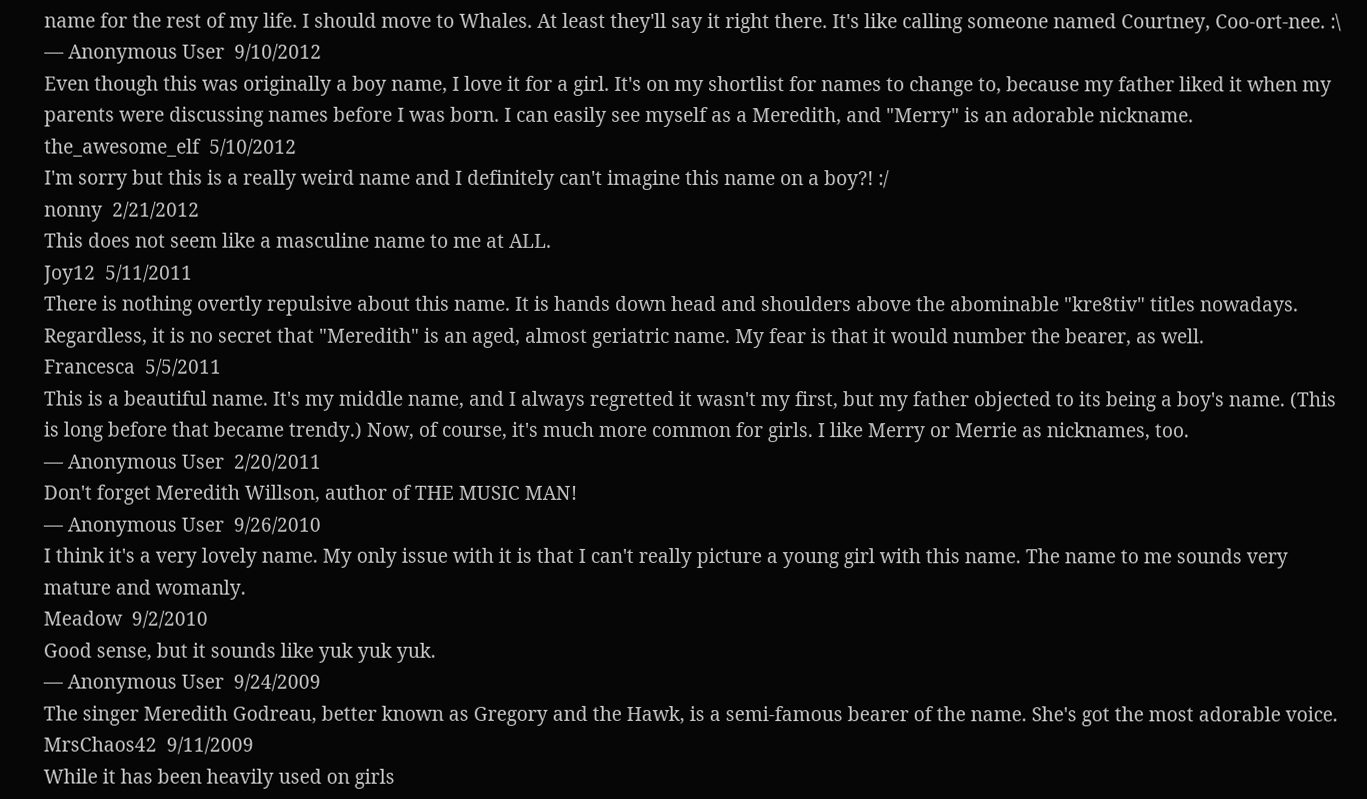name for the rest of my life. I should move to Whales. At least they'll say it right there. It's like calling someone named Courtney, Coo-ort-nee. :\
― Anonymous User  9/10/2012
Even though this was originally a boy name, I love it for a girl. It's on my shortlist for names to change to, because my father liked it when my parents were discussing names before I was born. I can easily see myself as a Meredith, and "Merry" is an adorable nickname.
the_awesome_elf  5/10/2012
I'm sorry but this is a really weird name and I definitely can't imagine this name on a boy?! :/
nonny  2/21/2012
This does not seem like a masculine name to me at ALL.
Joy12  5/11/2011
There is nothing overtly repulsive about this name. It is hands down head and shoulders above the abominable "kre8tiv" titles nowadays. Regardless, it is no secret that "Meredith" is an aged, almost geriatric name. My fear is that it would number the bearer, as well.
Francesca  5/5/2011
This is a beautiful name. It's my middle name, and I always regretted it wasn't my first, but my father objected to its being a boy's name. (This is long before that became trendy.) Now, of course, it's much more common for girls. I like Merry or Merrie as nicknames, too.
― Anonymous User  2/20/2011
Don't forget Meredith Willson, author of THE MUSIC MAN!
― Anonymous User  9/26/2010
I think it's a very lovely name. My only issue with it is that I can't really picture a young girl with this name. The name to me sounds very mature and womanly.
Meadow  9/2/2010
Good sense, but it sounds like yuk yuk yuk.
― Anonymous User  9/24/2009
The singer Meredith Godreau, better known as Gregory and the Hawk, is a semi-famous bearer of the name. She's got the most adorable voice.
MrsChaos42  9/11/2009
While it has been heavily used on girls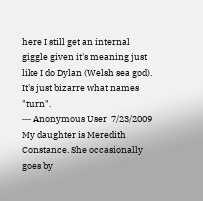here I still get an internal giggle given it's meaning just like I do Dylan (Welsh sea god). It's just bizarre what names "turn".
― Anonymous User  7/23/2009
My daughter is Meredith Constance. She occasionally goes by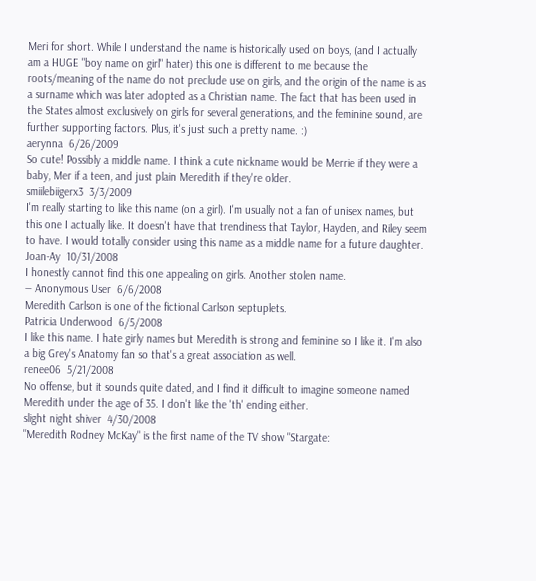Meri for short. While I understand the name is historically used on boys, (and I actually am a HUGE "boy name on girl" hater) this one is different to me because the roots/meaning of the name do not preclude use on girls, and the origin of the name is as a surname which was later adopted as a Christian name. The fact that has been used in the States almost exclusively on girls for several generations, and the feminine sound, are further supporting factors. Plus, it's just such a pretty name. :)
aerynna  6/26/2009
So cute! Possibly a middle name. I think a cute nickname would be Merrie if they were a baby, Mer if a teen, and just plain Meredith if they're older.
smiilebiigerx3  3/3/2009
I'm really starting to like this name (on a girl). I'm usually not a fan of unisex names, but this one I actually like. It doesn't have that trendiness that Taylor, Hayden, and Riley seem to have. I would totally consider using this name as a middle name for a future daughter.
Joan-Ay  10/31/2008
I honestly cannot find this one appealing on girls. Another stolen name.
― Anonymous User  6/6/2008
Meredith Carlson is one of the fictional Carlson septuplets.
Patricia Underwood  6/5/2008
I like this name. I hate girly names but Meredith is strong and feminine so I like it. I'm also a big Grey's Anatomy fan so that's a great association as well.
renee06  5/21/2008
No offense, but it sounds quite dated, and I find it difficult to imagine someone named Meredith under the age of 35. I don't like the 'th' ending either.
slight night shiver  4/30/2008
"Meredith Rodney McKay" is the first name of the TV show "Stargate: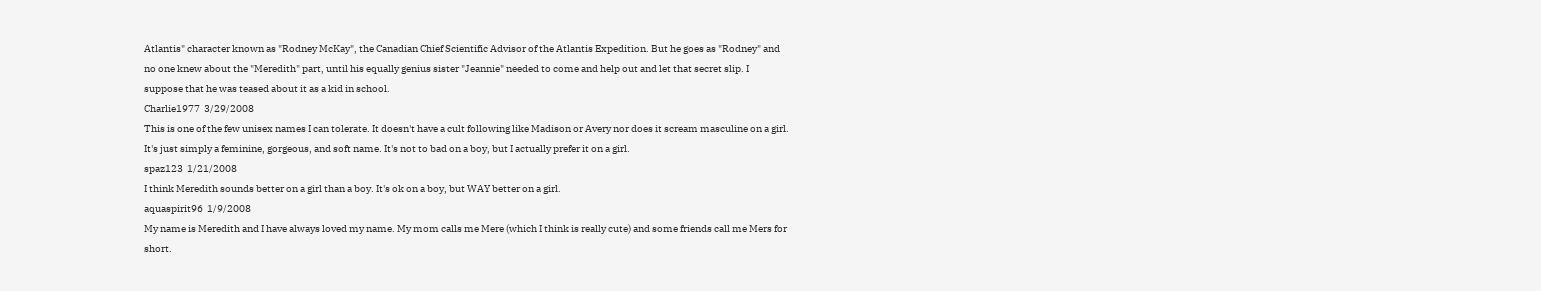Atlantis" character known as "Rodney McKay", the Canadian Chief Scientific Advisor of the Atlantis Expedition. But he goes as "Rodney" and no one knew about the "Meredith" part, until his equally genius sister "Jeannie" needed to come and help out and let that secret slip. I suppose that he was teased about it as a kid in school.
Charlie1977  3/29/2008
This is one of the few unisex names I can tolerate. It doesn't have a cult following like Madison or Avery nor does it scream masculine on a girl. It's just simply a feminine, gorgeous, and soft name. It's not to bad on a boy, but I actually prefer it on a girl.
spaz123  1/21/2008
I think Meredith sounds better on a girl than a boy. It's ok on a boy, but WAY better on a girl.
aquaspirit96  1/9/2008
My name is Meredith and I have always loved my name. My mom calls me Mere (which I think is really cute) and some friends call me Mers for short.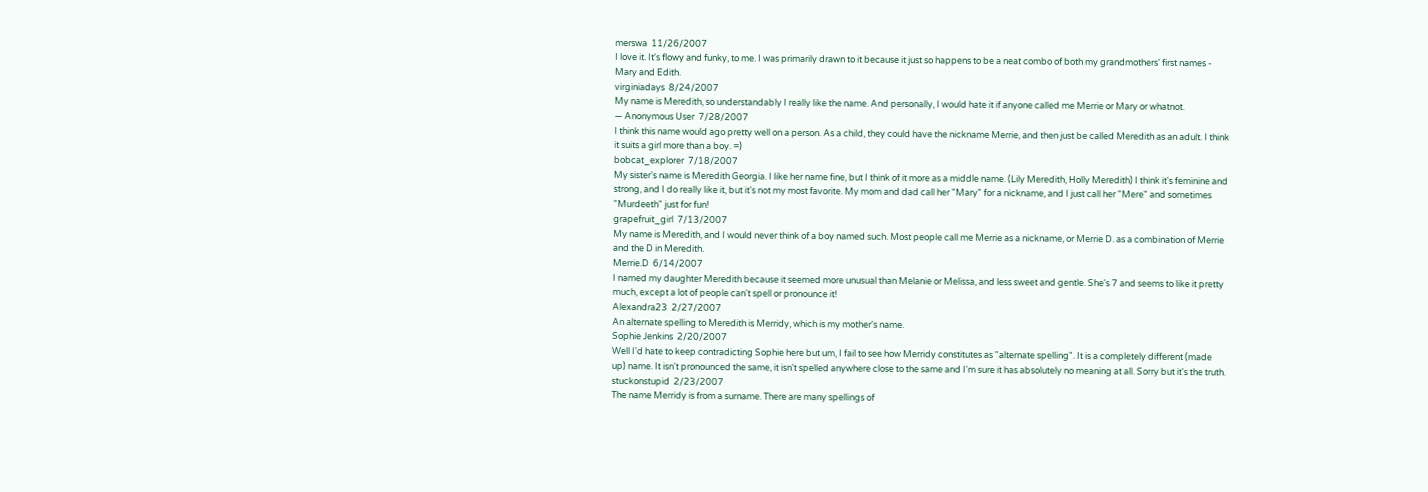merswa  11/26/2007
I love it. It's flowy and funky, to me. I was primarily drawn to it because it just so happens to be a neat combo of both my grandmothers' first names - Mary and Edith.
virginiadays  8/24/2007
My name is Meredith, so understandably I really like the name. And personally, I would hate it if anyone called me Merrie or Mary or whatnot.
― Anonymous User  7/28/2007
I think this name would ago pretty well on a person. As a child, they could have the nickname Merrie, and then just be called Meredith as an adult. I think it suits a girl more than a boy. =)
bobcat_explorer  7/18/2007
My sister's name is Meredith Georgia. I like her name fine, but I think of it more as a middle name. (Lily Meredith, Holly Meredith) I think it's feminine and strong, and I do really like it, but it's not my most favorite. My mom and dad call her "Mary" for a nickname, and I just call her "Mere" and sometimes "Murdeeth" just for fun!
grapefruit_girl  7/13/2007
My name is Meredith, and I would never think of a boy named such. Most people call me Merrie as a nickname, or Merrie D. as a combination of Merrie and the D in Meredith.
Merrie.D  6/14/2007
I named my daughter Meredith because it seemed more unusual than Melanie or Melissa, and less sweet and gentle. She's 7 and seems to like it pretty much, except a lot of people can't spell or pronounce it!
Alexandra23  2/27/2007
An alternate spelling to Meredith is Merridy, which is my mother's name.
Sophie Jenkins  2/20/2007
Well I'd hate to keep contradicting Sophie here but um, I fail to see how Merridy constitutes as "alternate spelling". It is a completely different (made up) name. It isn't pronounced the same, it isn't spelled anywhere close to the same and I'm sure it has absolutely no meaning at all. Sorry but it's the truth.
stuckonstupid  2/23/2007
The name Merridy is from a surname. There are many spellings of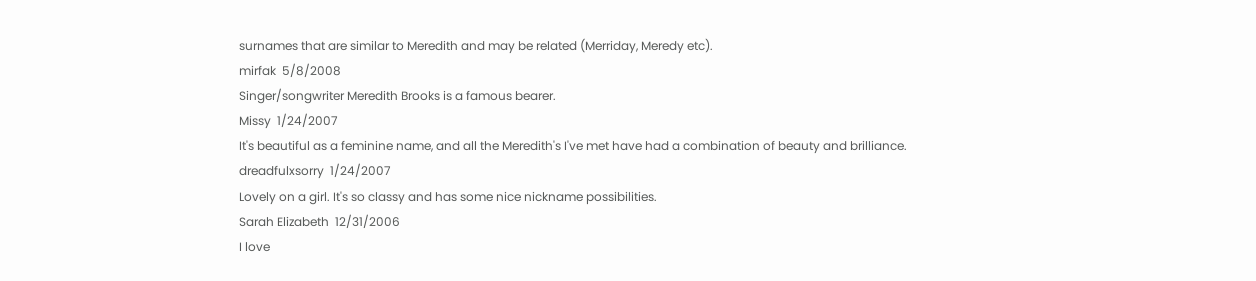surnames that are similar to Meredith and may be related (Merriday, Meredy etc).
mirfak  5/8/2008
Singer/songwriter Meredith Brooks is a famous bearer.
Missy  1/24/2007
It's beautiful as a feminine name, and all the Meredith's I've met have had a combination of beauty and brilliance.
dreadfulxsorry  1/24/2007
Lovely on a girl. It's so classy and has some nice nickname possibilities.
Sarah Elizabeth  12/31/2006
I love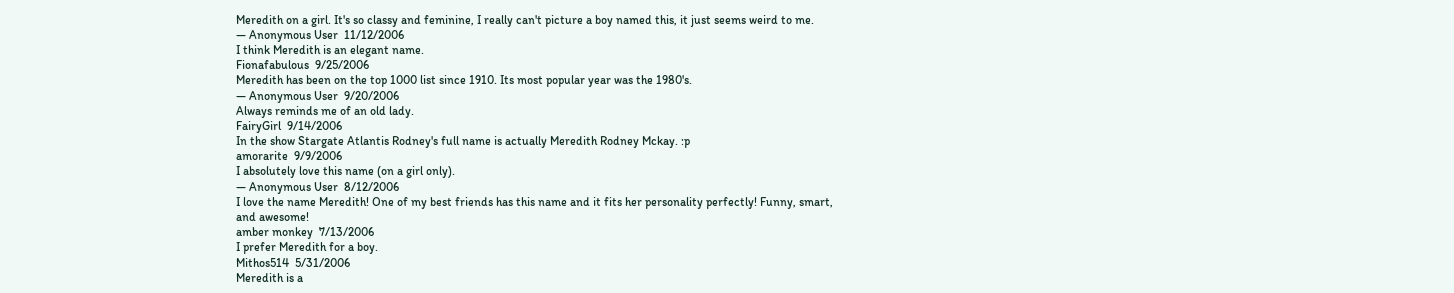Meredith on a girl. It's so classy and feminine, I really can't picture a boy named this, it just seems weird to me.
― Anonymous User  11/12/2006
I think Meredith is an elegant name.
Fionafabulous  9/25/2006
Meredith has been on the top 1000 list since 1910. Its most popular year was the 1980's.
― Anonymous User  9/20/2006
Always reminds me of an old lady.
FairyGirl  9/14/2006
In the show Stargate Atlantis Rodney's full name is actually Meredith Rodney Mckay. :p
amorarite  9/9/2006
I absolutely love this name (on a girl only).
― Anonymous User  8/12/2006
I love the name Meredith! One of my best friends has this name and it fits her personality perfectly! Funny, smart, and awesome!
amber monkey  7/13/2006
I prefer Meredith for a boy.
Mithos514  5/31/2006
Meredith is a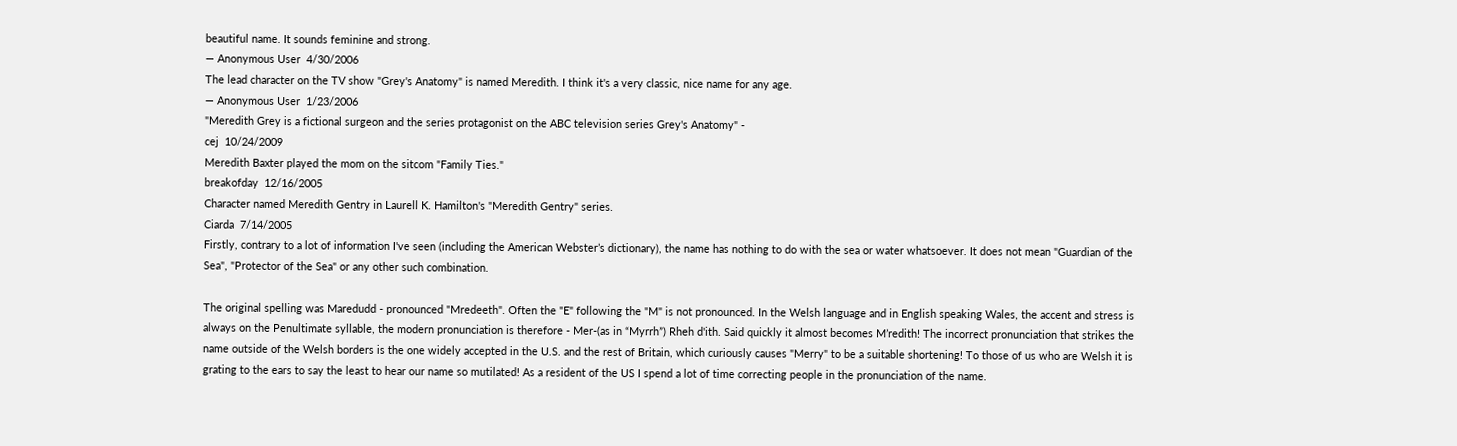beautiful name. It sounds feminine and strong.
― Anonymous User  4/30/2006
The lead character on the TV show "Grey's Anatomy" is named Meredith. I think it's a very classic, nice name for any age.
― Anonymous User  1/23/2006
"Meredith Grey is a fictional surgeon and the series protagonist on the ABC television series Grey's Anatomy" -
cej  10/24/2009
Meredith Baxter played the mom on the sitcom "Family Ties."
breakofday  12/16/2005
Character named Meredith Gentry in Laurell K. Hamilton's "Meredith Gentry" series.
Ciarda  7/14/2005
Firstly, contrary to a lot of information I've seen (including the American Webster’s dictionary), the name has nothing to do with the sea or water whatsoever. It does not mean "Guardian of the Sea", "Protector of the Sea" or any other such combination.

The original spelling was Maredudd - pronounced "Mredeeth". Often the "E" following the "M" is not pronounced. In the Welsh language and in English speaking Wales, the accent and stress is always on the Penultimate syllable, the modern pronunciation is therefore - Mer-(as in “Myrrh”) Rheh d'ith. Said quickly it almost becomes M’redith! The incorrect pronunciation that strikes the name outside of the Welsh borders is the one widely accepted in the U.S. and the rest of Britain, which curiously causes "Merry" to be a suitable shortening! To those of us who are Welsh it is grating to the ears to say the least to hear our name so mutilated! As a resident of the US I spend a lot of time correcting people in the pronunciation of the name.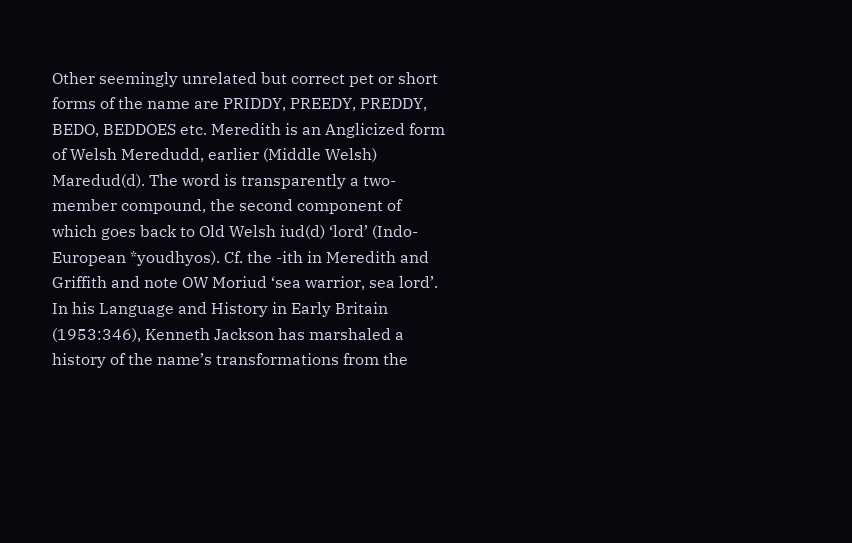Other seemingly unrelated but correct pet or short forms of the name are PRIDDY, PREEDY, PREDDY, BEDO, BEDDOES etc. Meredith is an Anglicized form of Welsh Meredudd, earlier (Middle Welsh) Maredud(d). The word is transparently a two-member compound, the second component of which goes back to Old Welsh iud(d) ‘lord’ (Indo-European *youdhyos). Cf. the -ith in Meredith and Griffith and note OW Moriud ‘sea warrior, sea lord’. In his Language and History in Early Britain (1953:346), Kenneth Jackson has marshaled a history of the name’s transformations from the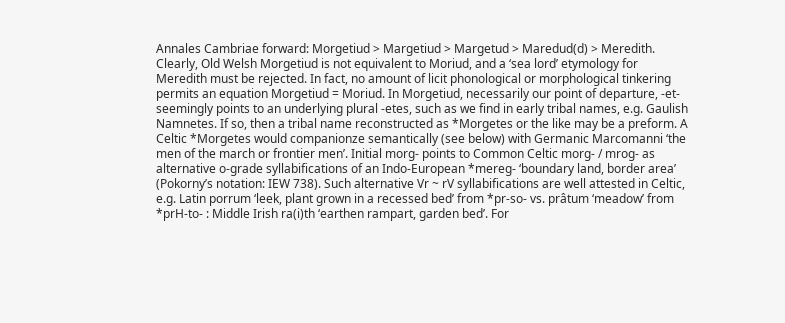Annales Cambriae forward: Morgetiud > Margetiud > Margetud > Maredud(d) > Meredith. Clearly, Old Welsh Morgetiud is not equivalent to Moriud, and a ‘sea lord’ etymology for Meredith must be rejected. In fact, no amount of licit phonological or morphological tinkering permits an equation Morgetiud = Moriud. In Morgetiud, necessarily our point of departure, -et- seemingly points to an underlying plural -etes, such as we find in early tribal names, e.g. Gaulish Namnetes. If so, then a tribal name reconstructed as *Morgetes or the like may be a preform. A Celtic *Morgetes would companionze semantically (see below) with Germanic Marcomanni ‘the men of the march or frontier men’. Initial morg- points to Common Celtic morg- / mrog- as alternative o-grade syllabifications of an Indo-European *mereg- ‘boundary land, border area’ (Pokorny’s notation: IEW 738). Such alternative Vr ~ rV syllabifications are well attested in Celtic, e.g. Latin porrum ‘leek, plant grown in a recessed bed’ from *pr-so- vs. prâtum ‘meadow’ from *prH-to- : Middle Irish ra(i)th ‘earthen rampart, garden bed’. For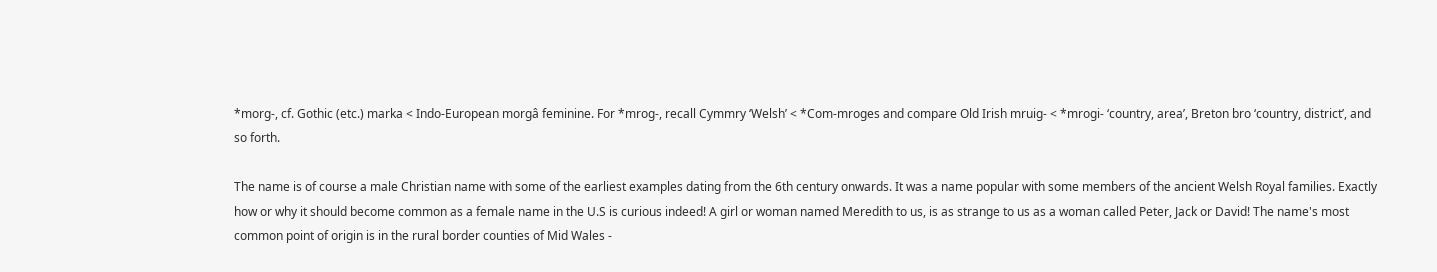*morg-, cf. Gothic (etc.) marka < Indo-European morgâ feminine. For *mrog-, recall Cymmry ‘Welsh’ < *Com-mroges and compare Old Irish mruig- < *mrogi- ‘country, area’, Breton bro ‘country, district’, and so forth.

The name is of course a male Christian name with some of the earliest examples dating from the 6th century onwards. It was a name popular with some members of the ancient Welsh Royal families. Exactly how or why it should become common as a female name in the U.S is curious indeed! A girl or woman named Meredith to us, is as strange to us as a woman called Peter, Jack or David! The name's most common point of origin is in the rural border counties of Mid Wales -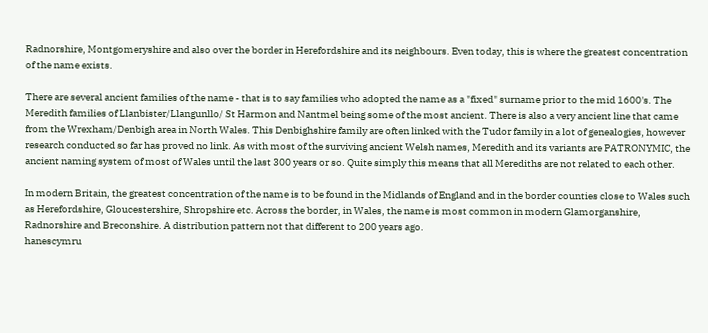Radnorshire, Montgomeryshire and also over the border in Herefordshire and its neighbours. Even today, this is where the greatest concentration of the name exists.

There are several ancient families of the name - that is to say families who adopted the name as a "fixed" surname prior to the mid 1600's. The Meredith families of Llanbister/Llangunllo/ St Harmon and Nantmel being some of the most ancient. There is also a very ancient line that came from the Wrexham/Denbigh area in North Wales. This Denbighshire family are often linked with the Tudor family in a lot of genealogies, however research conducted so far has proved no link. As with most of the surviving ancient Welsh names, Meredith and its variants are PATRONYMIC, the ancient naming system of most of Wales until the last 300 years or so. Quite simply this means that all Merediths are not related to each other.

In modern Britain, the greatest concentration of the name is to be found in the Midlands of England and in the border counties close to Wales such as Herefordshire, Gloucestershire, Shropshire etc. Across the border, in Wales, the name is most common in modern Glamorganshire, Radnorshire and Breconshire. A distribution pattern not that different to 200 years ago.
hanescymru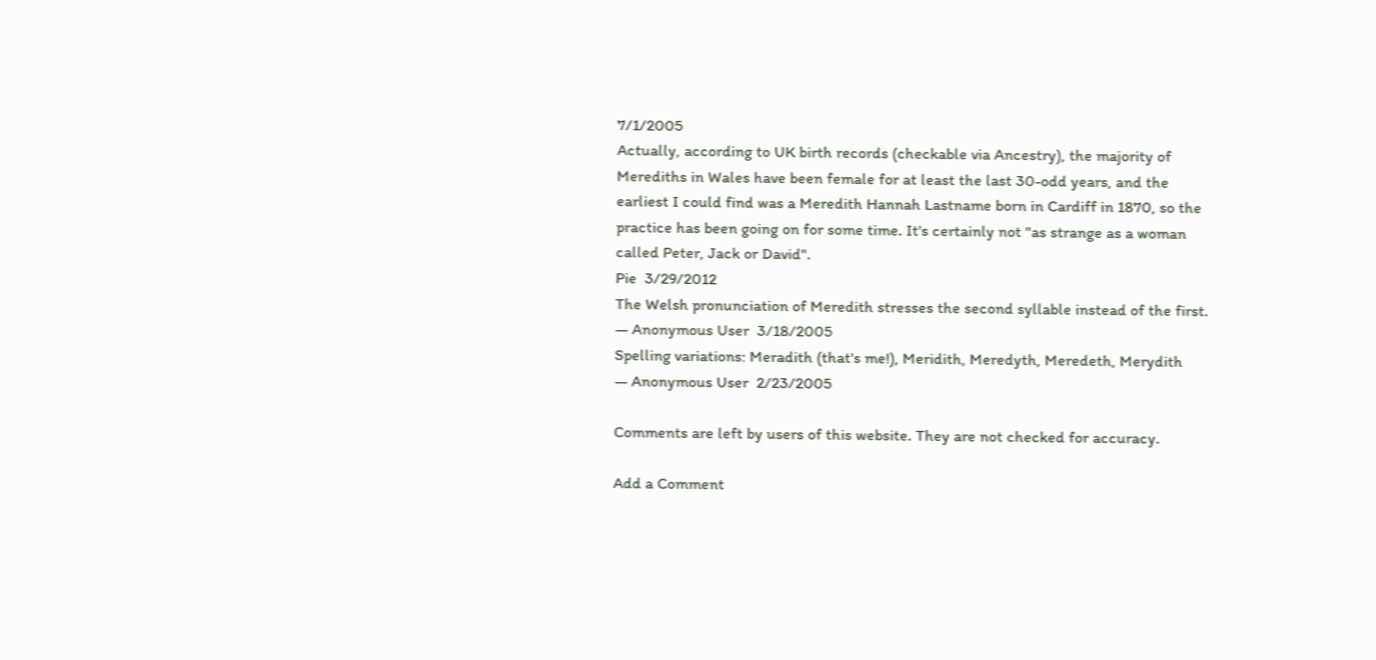7/1/2005
Actually, according to UK birth records (checkable via Ancestry), the majority of Merediths in Wales have been female for at least the last 30-odd years, and the earliest I could find was a Meredith Hannah Lastname born in Cardiff in 1870, so the practice has been going on for some time. It's certainly not "as strange as a woman called Peter, Jack or David".
Pie  3/29/2012
The Welsh pronunciation of Meredith stresses the second syllable instead of the first.
― Anonymous User  3/18/2005
Spelling variations: Meradith (that's me!), Meridith, Meredyth, Meredeth, Merydith
― Anonymous User  2/23/2005

Comments are left by users of this website. They are not checked for accuracy.

Add a Comment